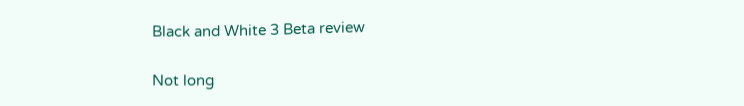Black and White 3 Beta review

Not long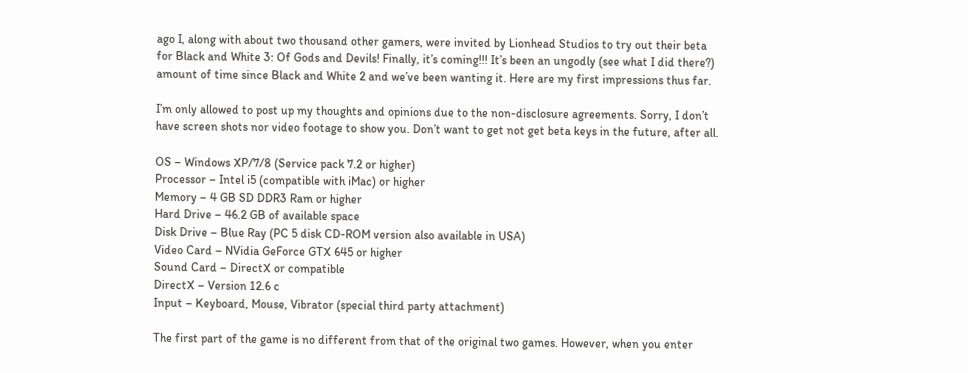ago I, along with about two thousand other gamers, were invited by Lionhead Studios to try out their beta for Black and White 3: Of Gods and Devils! Finally, it’s coming!!! It’s been an ungodly (see what I did there?) amount of time since Black and White 2 and we’ve been wanting it. Here are my first impressions thus far.

I’m only allowed to post up my thoughts and opinions due to the non-disclosure agreements. Sorry, I don’t have screen shots nor video footage to show you. Don’t want to get not get beta keys in the future, after all.

OS – Windows XP/7/8 (Service pack 7.2 or higher)
Processor – Intel i5 (compatible with iMac) or higher
Memory – 4 GB SD DDR3 Ram or higher
Hard Drive – 46.2 GB of available space
Disk Drive – Blue Ray (PC 5 disk CD-ROM version also available in USA)
Video Card – NVidia GeForce GTX 645 or higher
Sound Card – DirectX or compatible
DirectX – Version 12.6 c
Input – Keyboard, Mouse, Vibrator (special third party attachment)

The first part of the game is no different from that of the original two games. However, when you enter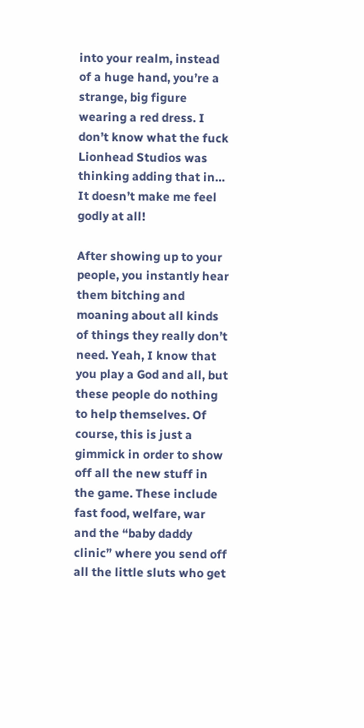into your realm, instead of a huge hand, you’re a strange, big figure wearing a red dress. I don’t know what the fuck Lionhead Studios was thinking adding that in… It doesn’t make me feel godly at all!

After showing up to your people, you instantly hear them bitching and moaning about all kinds of things they really don’t need. Yeah, I know that you play a God and all, but these people do nothing to help themselves. Of course, this is just a gimmick in order to show off all the new stuff in the game. These include fast food, welfare, war and the “baby daddy clinic” where you send off all the little sluts who get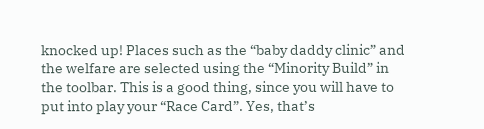knocked up! Places such as the “baby daddy clinic” and the welfare are selected using the “Minority Build” in the toolbar. This is a good thing, since you will have to put into play your “Race Card”. Yes, that’s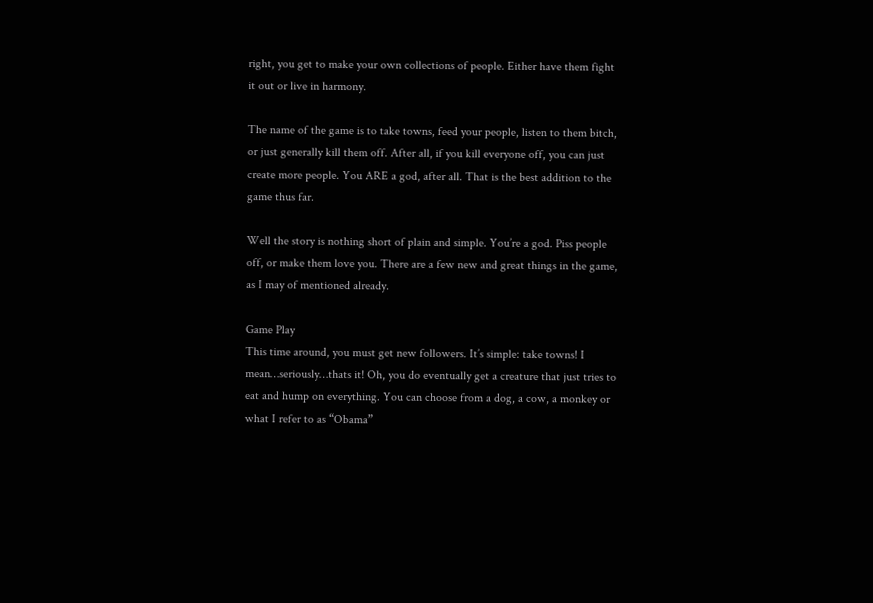right, you get to make your own collections of people. Either have them fight it out or live in harmony.

The name of the game is to take towns, feed your people, listen to them bitch, or just generally kill them off. After all, if you kill everyone off, you can just create more people. You ARE a god, after all. That is the best addition to the game thus far.

Well the story is nothing short of plain and simple. You’re a god. Piss people off, or make them love you. There are a few new and great things in the game, as I may of mentioned already.

Game Play
This time around, you must get new followers. It’s simple: take towns! I mean…seriously…thats it! Oh, you do eventually get a creature that just tries to eat and hump on everything. You can choose from a dog, a cow, a monkey or what I refer to as “Obama”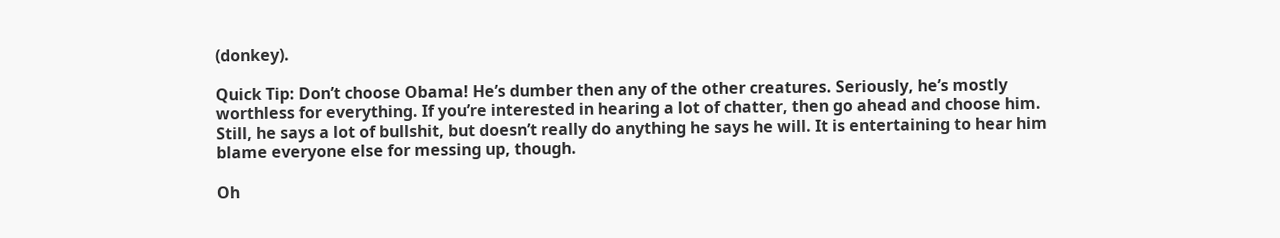(donkey).

Quick Tip: Don’t choose Obama! He’s dumber then any of the other creatures. Seriously, he’s mostly worthless for everything. If you’re interested in hearing a lot of chatter, then go ahead and choose him. Still, he says a lot of bullshit, but doesn’t really do anything he says he will. It is entertaining to hear him blame everyone else for messing up, though.

Oh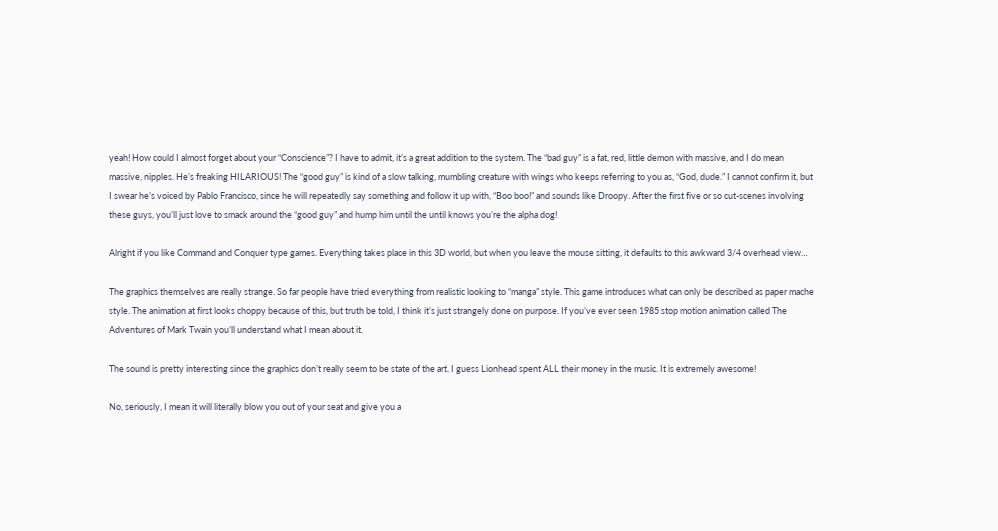yeah! How could I almost forget about your “Conscience”? I have to admit, it’s a great addition to the system. The “bad guy” is a fat, red, little demon with massive, and I do mean massive, nipples. He’s freaking HILARIOUS! The “good guy” is kind of a slow talking, mumbling creature with wings who keeps referring to you as, “God, dude.” I cannot confirm it, but I swear he’s voiced by Pablo Francisco, since he will repeatedly say something and follow it up with, “Boo boo!” and sounds like Droopy. After the first five or so cut-scenes involving these guys, you’ll just love to smack around the “good guy” and hump him until the until knows you’re the alpha dog!

Alright if you like Command and Conquer type games. Everything takes place in this 3D world, but when you leave the mouse sitting, it defaults to this awkward 3/4 overhead view…

The graphics themselves are really strange. So far people have tried everything from realistic looking to “manga” style. This game introduces what can only be described as paper mache style. The animation at first looks choppy because of this, but truth be told, I think it’s just strangely done on purpose. If you’ve ever seen 1985 stop motion animation called The Adventures of Mark Twain you’ll understand what I mean about it.

The sound is pretty interesting since the graphics don’t really seem to be state of the art. I guess Lionhead spent ALL their money in the music. It is extremely awesome!

No, seriously, I mean it will literally blow you out of your seat and give you a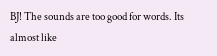BJ! The sounds are too good for words. Its almost like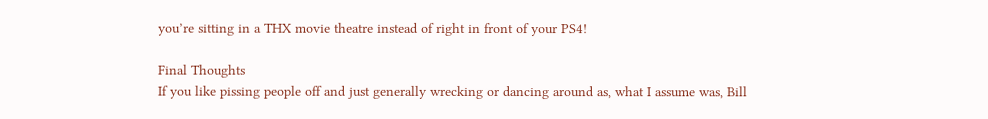you’re sitting in a THX movie theatre instead of right in front of your PS4!

Final Thoughts
If you like pissing people off and just generally wrecking or dancing around as, what I assume was, Bill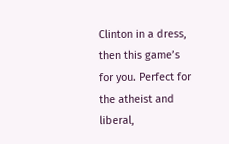Clinton in a dress, then this game’s for you. Perfect for the atheist and liberal,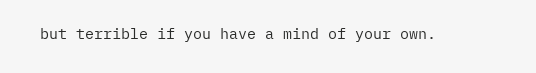but terrible if you have a mind of your own.